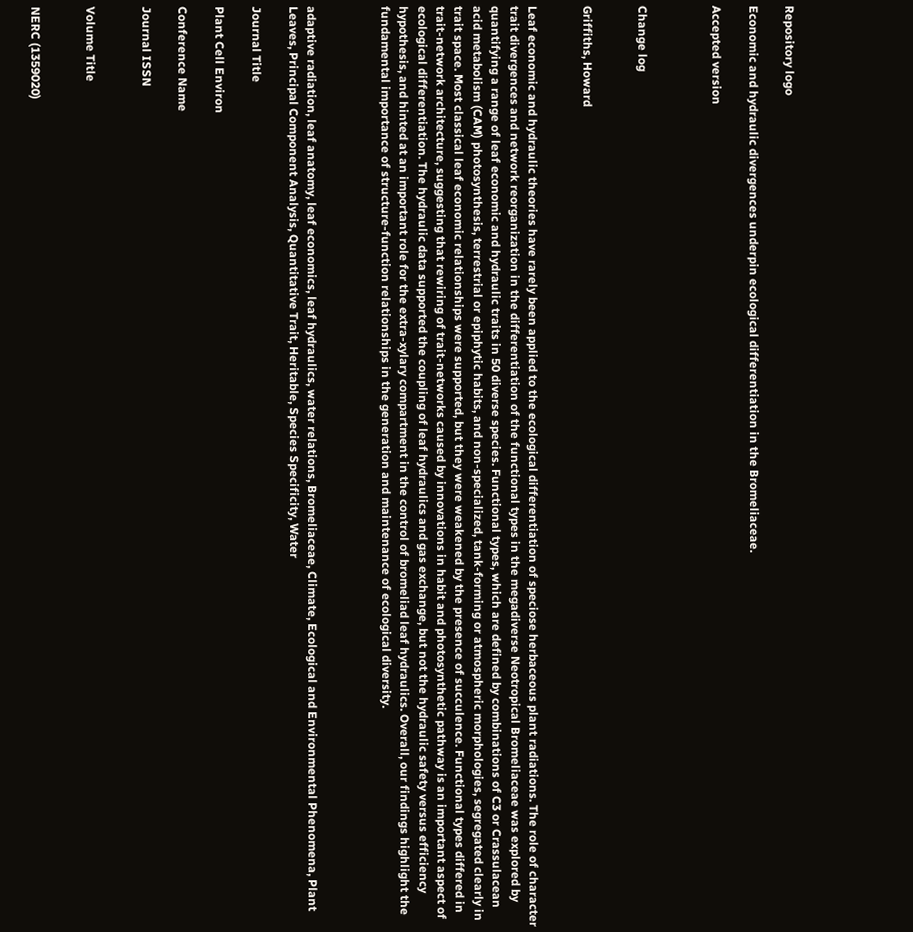Repository logo

Economic and hydraulic divergences underpin ecological differentiation in the Bromeliaceae.

Accepted version



Change log


Griffiths, Howard


Leaf economic and hydraulic theories have rarely been applied to the ecological differentiation of speciose herbaceous plant radiations. The role of character trait divergences and network reorganization in the differentiation of the functional types in the megadiverse Neotropical Bromeliaceae was explored by quantifying a range of leaf economic and hydraulic traits in 50 diverse species. Functional types, which are defined by combinations of C3 or Crassulacean acid metabolism (CAM) photosynthesis, terrestrial or epiphytic habits, and non-specialized, tank-forming or atmospheric morphologies, segregated clearly in trait space. Most classical leaf economic relationships were supported, but they were weakened by the presence of succulence. Functional types differed in trait-network architecture, suggesting that rewiring of trait-networks caused by innovations in habit and photosynthetic pathway is an important aspect of ecological differentiation. The hydraulic data supported the coupling of leaf hydraulics and gas exchange, but not the hydraulic safety versus efficiency hypothesis, and hinted at an important role for the extra-xylary compartment in the control of bromeliad leaf hydraulics. Overall, our findings highlight the fundamental importance of structure-function relationships in the generation and maintenance of ecological diversity.



adaptive radiation, leaf anatomy, leaf economics, leaf hydraulics, water relations, Bromeliaceae, Climate, Ecological and Environmental Phenomena, Plant Leaves, Principal Component Analysis, Quantitative Trait, Heritable, Species Specificity, Water

Journal Title

Plant Cell Environ

Conference Name

Journal ISSN


Volume Title


NERC (1359020)